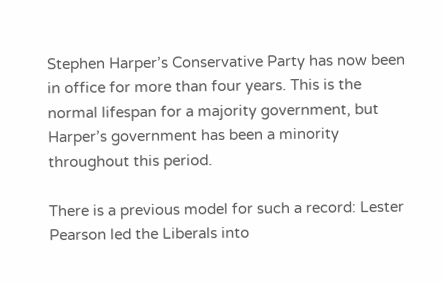Stephen Harper’s Conservative Party has now been in office for more than four years. This is the normal lifespan for a majority government, but Harper’s government has been a minority throughout this period.

There is a previous model for such a record: Lester Pearson led the Liberals into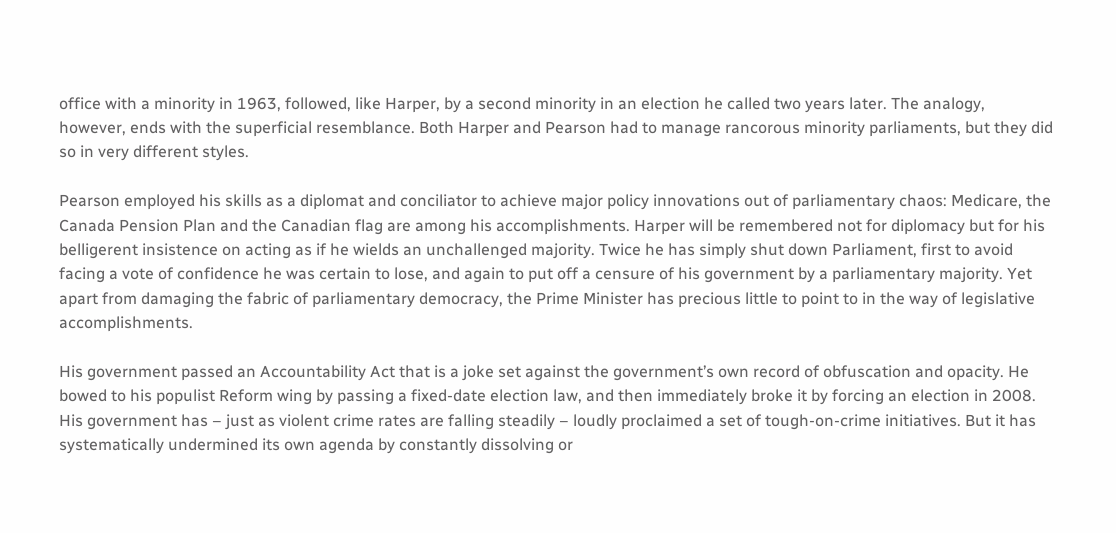office with a minority in 1963, followed, like Harper, by a second minority in an election he called two years later. The analogy, however, ends with the superficial resemblance. Both Harper and Pearson had to manage rancorous minority parliaments, but they did so in very different styles.

Pearson employed his skills as a diplomat and conciliator to achieve major policy innovations out of parliamentary chaos: Medicare, the Canada Pension Plan and the Canadian flag are among his accomplishments. Harper will be remembered not for diplomacy but for his belligerent insistence on acting as if he wields an unchallenged majority. Twice he has simply shut down Parliament, first to avoid facing a vote of confidence he was certain to lose, and again to put off a censure of his government by a parliamentary majority. Yet apart from damaging the fabric of parliamentary democracy, the Prime Minister has precious little to point to in the way of legislative accomplishments.

His government passed an Accountability Act that is a joke set against the government’s own record of obfuscation and opacity. He bowed to his populist Reform wing by passing a fixed-date election law, and then immediately broke it by forcing an election in 2008. His government has – just as violent crime rates are falling steadily – loudly proclaimed a set of tough-on-crime initiatives. But it has systematically undermined its own agenda by constantly dissolving or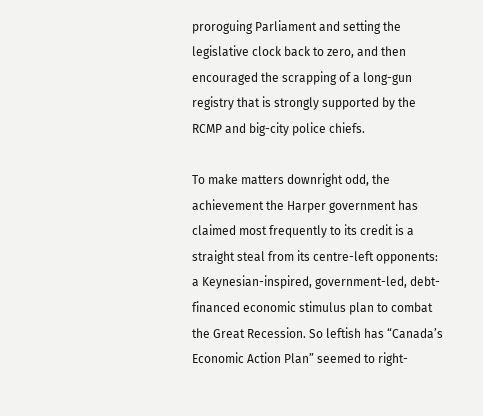proroguing Parliament and setting the legislative clock back to zero, and then encouraged the scrapping of a long-gun registry that is strongly supported by the RCMP and big-city police chiefs.

To make matters downright odd, the achievement the Harper government has claimed most frequently to its credit is a straight steal from its centre-left opponents: a Keynesian-inspired, government-led, debt-financed economic stimulus plan to combat the Great Recession. So leftish has “Canada’s Economic Action Plan” seemed to right-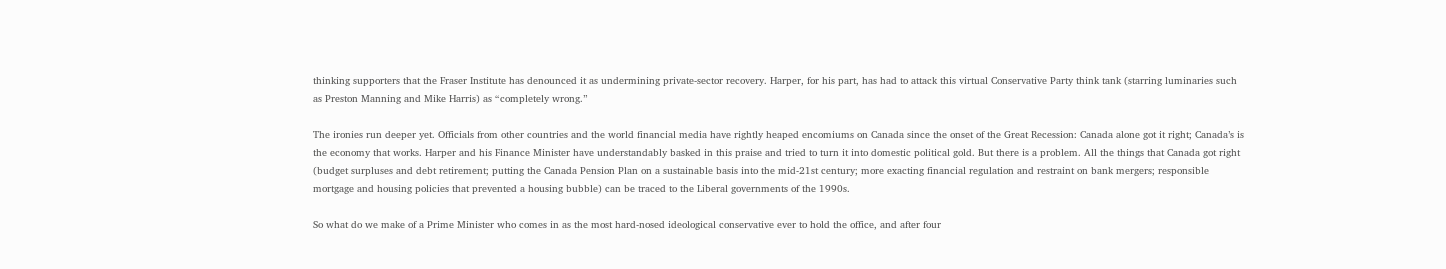thinking supporters that the Fraser Institute has denounced it as undermining private-sector recovery. Harper, for his part, has had to attack this virtual Conservative Party think tank (starring luminaries such as Preston Manning and Mike Harris) as “completely wrong.”

The ironies run deeper yet. Officials from other countries and the world financial media have rightly heaped encomiums on Canada since the onset of the Great Recession: Canada alone got it right; Canada’s is the economy that works. Harper and his Finance Minister have understandably basked in this praise and tried to turn it into domestic political gold. But there is a problem. All the things that Canada got right (budget surpluses and debt retirement; putting the Canada Pension Plan on a sustainable basis into the mid-21st century; more exacting financial regulation and restraint on bank mergers; responsible mortgage and housing policies that prevented a housing bubble) can be traced to the Liberal governments of the 1990s.

So what do we make of a Prime Minister who comes in as the most hard-nosed ideological conservative ever to hold the office, and after four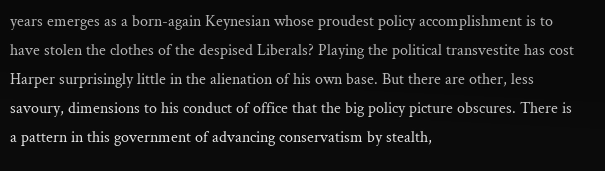years emerges as a born-again Keynesian whose proudest policy accomplishment is to have stolen the clothes of the despised Liberals? Playing the political transvestite has cost Harper surprisingly little in the alienation of his own base. But there are other, less savoury, dimensions to his conduct of office that the big policy picture obscures. There is a pattern in this government of advancing conservatism by stealth,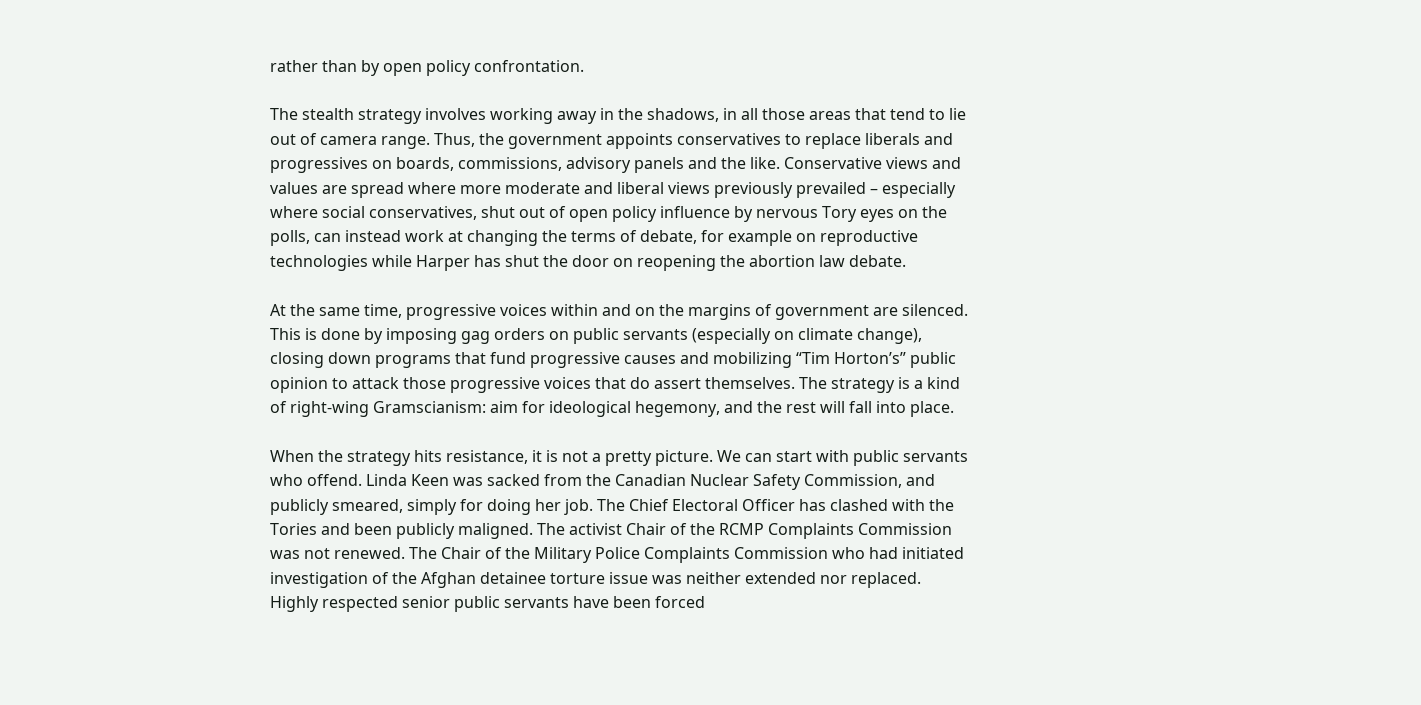rather than by open policy confrontation.

The stealth strategy involves working away in the shadows, in all those areas that tend to lie out of camera range. Thus, the government appoints conservatives to replace liberals and progressives on boards, commissions, advisory panels and the like. Conservative views and values are spread where more moderate and liberal views previously prevailed – especially where social conservatives, shut out of open policy influence by nervous Tory eyes on the polls, can instead work at changing the terms of debate, for example on reproductive technologies while Harper has shut the door on reopening the abortion law debate.

At the same time, progressive voices within and on the margins of government are silenced. This is done by imposing gag orders on public servants (especially on climate change), closing down programs that fund progressive causes and mobilizing “Tim Horton’s” public opinion to attack those progressive voices that do assert themselves. The strategy is a kind of right-wing Gramscianism: aim for ideological hegemony, and the rest will fall into place.

When the strategy hits resistance, it is not a pretty picture. We can start with public servants who offend. Linda Keen was sacked from the Canadian Nuclear Safety Commission, and publicly smeared, simply for doing her job. The Chief Electoral Officer has clashed with the Tories and been publicly maligned. The activist Chair of the RCMP Complaints Commission was not renewed. The Chair of the Military Police Complaints Commission who had initiated investigation of the Afghan detainee torture issue was neither extended nor replaced. Highly respected senior public servants have been forced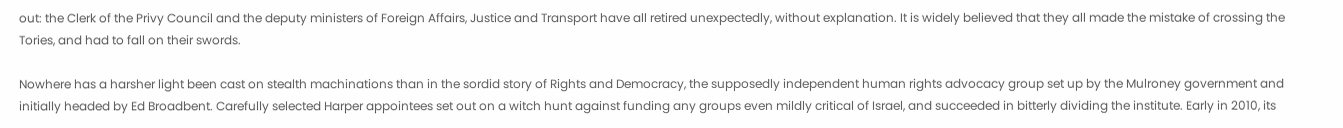out: the Clerk of the Privy Council and the deputy ministers of Foreign Affairs, Justice and Transport have all retired unexpectedly, without explanation. It is widely believed that they all made the mistake of crossing the Tories, and had to fall on their swords.

Nowhere has a harsher light been cast on stealth machinations than in the sordid story of Rights and Democracy, the supposedly independent human rights advocacy group set up by the Mulroney government and initially headed by Ed Broadbent. Carefully selected Harper appointees set out on a witch hunt against funding any groups even mildly critical of Israel, and succeeded in bitterly dividing the institute. Early in 2010, its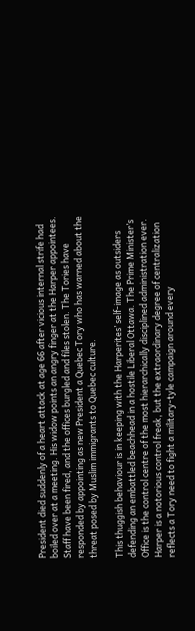President died suddenly of a heart attack at age 66 after vicious internal strife had boiled over at a meeting. His widow points an angry finger at the Harper appointees. Staff have been fired, and the offices burgled and files stolen. The Tories have responded by appointing as new President a Quebec Tory who has warned about the threat posed by Muslim immigrants to Quebec culture.

This thuggish behaviour is in keeping with the Harperites’ self-image as outsiders defending an embattled beachhead in a hostile Liberal Ottawa. The Prime Minister’s Office is the control centre of the most hierarchically disciplined administration ever. Harper is a notorious control freak, but the extraordinary degree of centralization reflects a Tory need to fight a military-tyle campaign around every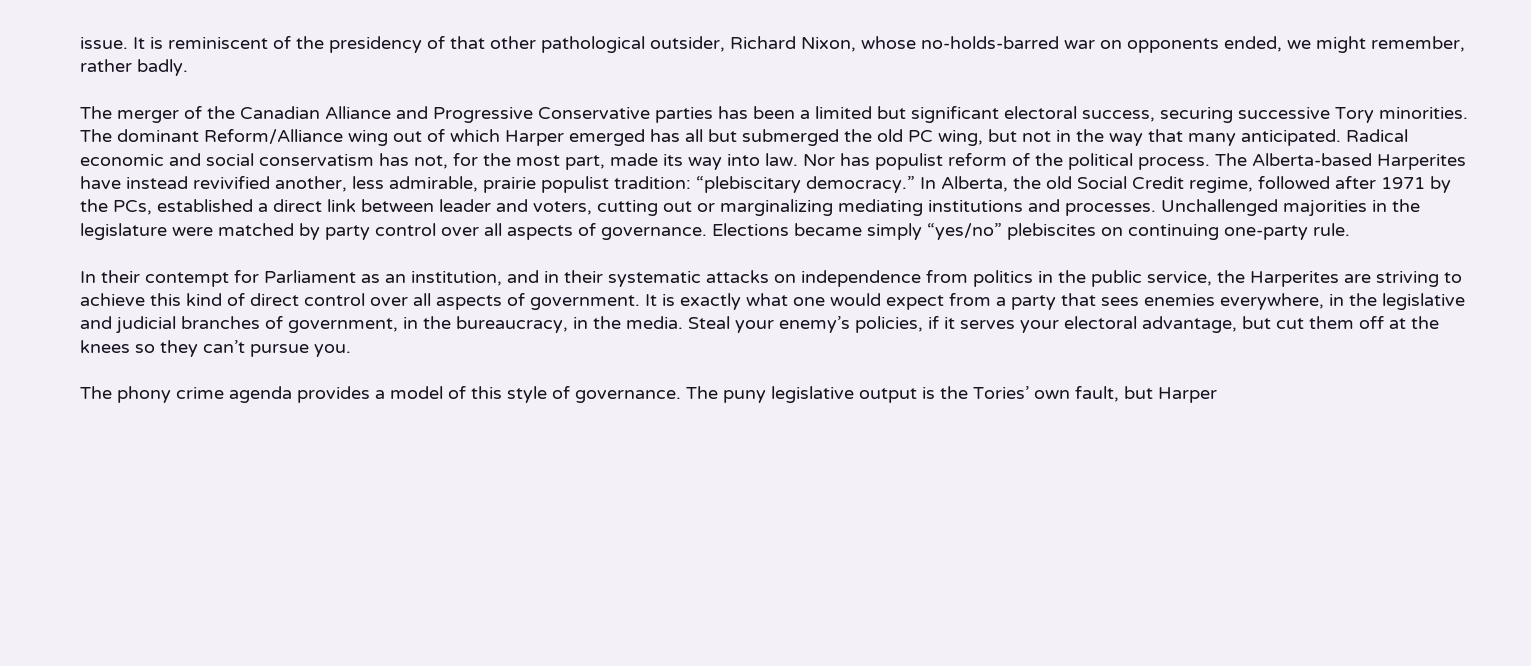issue. It is reminiscent of the presidency of that other pathological outsider, Richard Nixon, whose no-holds-barred war on opponents ended, we might remember, rather badly.

The merger of the Canadian Alliance and Progressive Conservative parties has been a limited but significant electoral success, securing successive Tory minorities. The dominant Reform/Alliance wing out of which Harper emerged has all but submerged the old PC wing, but not in the way that many anticipated. Radical economic and social conservatism has not, for the most part, made its way into law. Nor has populist reform of the political process. The Alberta-based Harperites have instead revivified another, less admirable, prairie populist tradition: “plebiscitary democracy.” In Alberta, the old Social Credit regime, followed after 1971 by the PCs, established a direct link between leader and voters, cutting out or marginalizing mediating institutions and processes. Unchallenged majorities in the legislature were matched by party control over all aspects of governance. Elections became simply “yes/no” plebiscites on continuing one-party rule.

In their contempt for Parliament as an institution, and in their systematic attacks on independence from politics in the public service, the Harperites are striving to achieve this kind of direct control over all aspects of government. It is exactly what one would expect from a party that sees enemies everywhere, in the legislative and judicial branches of government, in the bureaucracy, in the media. Steal your enemy’s policies, if it serves your electoral advantage, but cut them off at the knees so they can’t pursue you.

The phony crime agenda provides a model of this style of governance. The puny legislative output is the Tories’ own fault, but Harper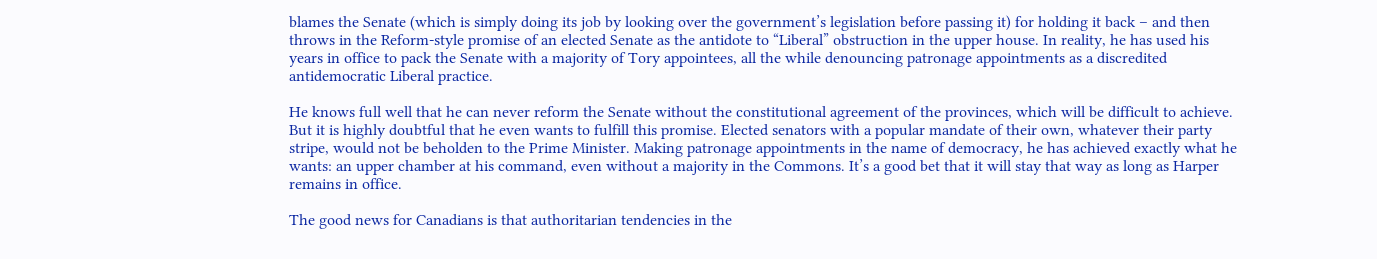blames the Senate (which is simply doing its job by looking over the government’s legislation before passing it) for holding it back – and then throws in the Reform-style promise of an elected Senate as the antidote to “Liberal” obstruction in the upper house. In reality, he has used his years in office to pack the Senate with a majority of Tory appointees, all the while denouncing patronage appointments as a discredited antidemocratic Liberal practice.

He knows full well that he can never reform the Senate without the constitutional agreement of the provinces, which will be difficult to achieve. But it is highly doubtful that he even wants to fulfill this promise. Elected senators with a popular mandate of their own, whatever their party stripe, would not be beholden to the Prime Minister. Making patronage appointments in the name of democracy, he has achieved exactly what he wants: an upper chamber at his command, even without a majority in the Commons. It’s a good bet that it will stay that way as long as Harper remains in office.

The good news for Canadians is that authoritarian tendencies in the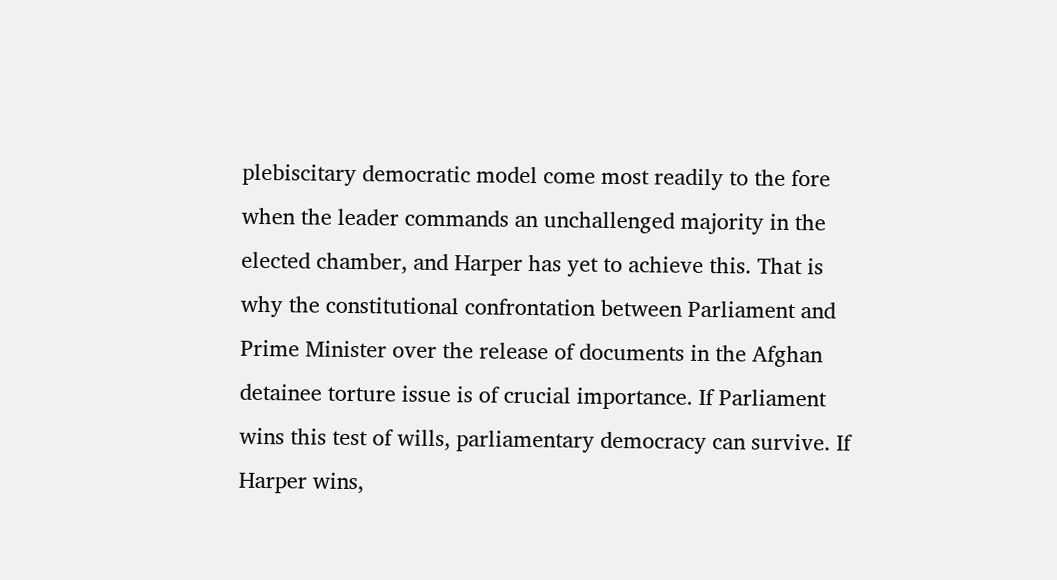plebiscitary democratic model come most readily to the fore when the leader commands an unchallenged majority in the elected chamber, and Harper has yet to achieve this. That is why the constitutional confrontation between Parliament and Prime Minister over the release of documents in the Afghan detainee torture issue is of crucial importance. If Parliament wins this test of wills, parliamentary democracy can survive. If Harper wins,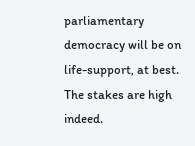parliamentary democracy will be on life-support, at best. The stakes are high indeed.